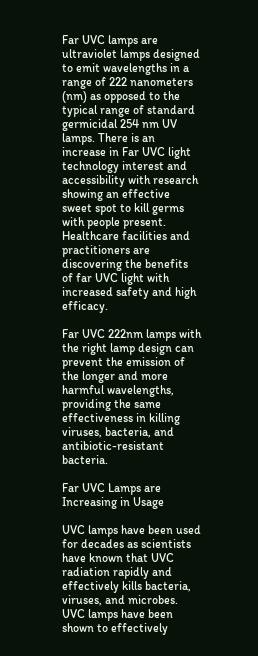Far UVC lamps are ultraviolet lamps designed to emit wavelengths in a range of 222 nanometers (nm) as opposed to the typical range of standard germicidal 254 nm UV lamps. There is an increase in Far UVC light technology interest and accessibility with research showing an effective sweet spot to kill germs with people present.  Healthcare facilities and practitioners are discovering the benefits of far UVC light with increased safety and high efficacy.

Far UVC 222nm lamps with the right lamp design can prevent the emission of the longer and more harmful wavelengths, providing the same effectiveness in killing viruses, bacteria, and antibiotic-resistant bacteria.

Far UVC Lamps are Increasing in Usage

UVC lamps have been used for decades as scientists have known that UVC radiation rapidly and effectively kills bacteria, viruses, and microbes. UVC lamps have been shown to effectively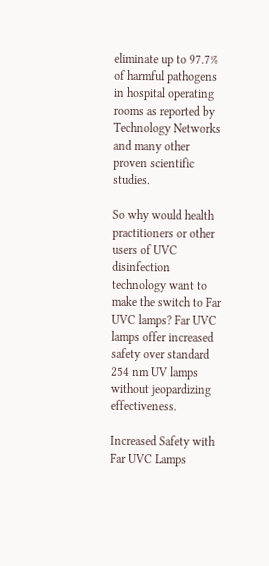eliminate up to 97.7% of harmful pathogens in hospital operating rooms as reported by Technology Networks and many other proven scientific studies.

So why would health practitioners or other users of UVC disinfection technology want to make the switch to Far UVC lamps? Far UVC lamps offer increased safety over standard 254 nm UV lamps without jeopardizing effectiveness.

Increased Safety with Far UVC Lamps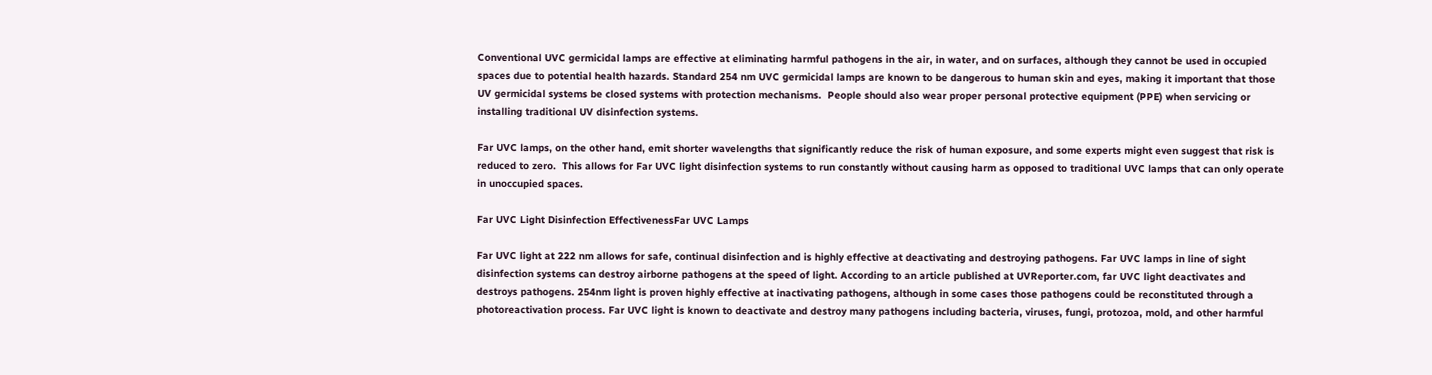Conventional UVC germicidal lamps are effective at eliminating harmful pathogens in the air, in water, and on surfaces, although they cannot be used in occupied spaces due to potential health hazards. Standard 254 nm UVC germicidal lamps are known to be dangerous to human skin and eyes, making it important that those UV germicidal systems be closed systems with protection mechanisms.  People should also wear proper personal protective equipment (PPE) when servicing or installing traditional UV disinfection systems.

Far UVC lamps, on the other hand, emit shorter wavelengths that significantly reduce the risk of human exposure, and some experts might even suggest that risk is reduced to zero.  This allows for Far UVC light disinfection systems to run constantly without causing harm as opposed to traditional UVC lamps that can only operate in unoccupied spaces.

Far UVC Light Disinfection EffectivenessFar UVC Lamps

Far UVC light at 222 nm allows for safe, continual disinfection and is highly effective at deactivating and destroying pathogens. Far UVC lamps in line of sight disinfection systems can destroy airborne pathogens at the speed of light. According to an article published at UVReporter.com, far UVC light deactivates and destroys pathogens. 254nm light is proven highly effective at inactivating pathogens, although in some cases those pathogens could be reconstituted through a photoreactivation process. Far UVC light is known to deactivate and destroy many pathogens including bacteria, viruses, fungi, protozoa, mold, and other harmful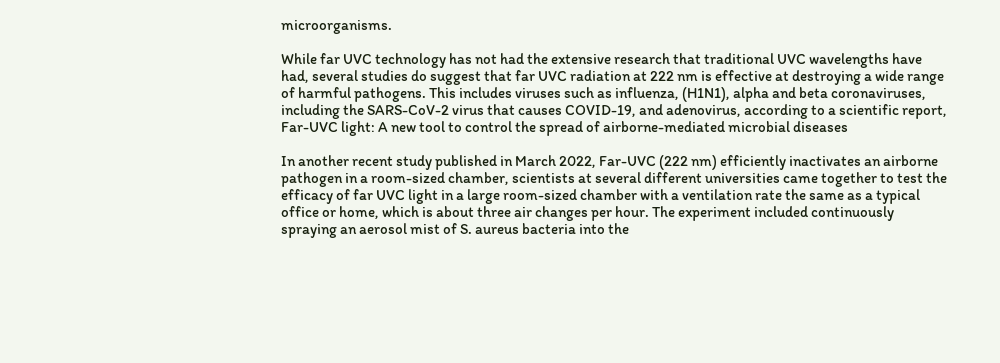microorganisms.

While far UVC technology has not had the extensive research that traditional UVC wavelengths have had, several studies do suggest that far UVC radiation at 222 nm is effective at destroying a wide range of harmful pathogens. This includes viruses such as influenza, (H1N1), alpha and beta coronaviruses, including the SARS-CoV-2 virus that causes COVID-19, and adenovirus, according to a scientific report, Far-UVC light: A new tool to control the spread of airborne-mediated microbial diseases

In another recent study published in March 2022, Far-UVC (222 nm) efficiently inactivates an airborne pathogen in a room-sized chamber, scientists at several different universities came together to test the efficacy of far UVC light in a large room-sized chamber with a ventilation rate the same as a typical office or home, which is about three air changes per hour. The experiment included continuously spraying an aerosol mist of S. aureus bacteria into the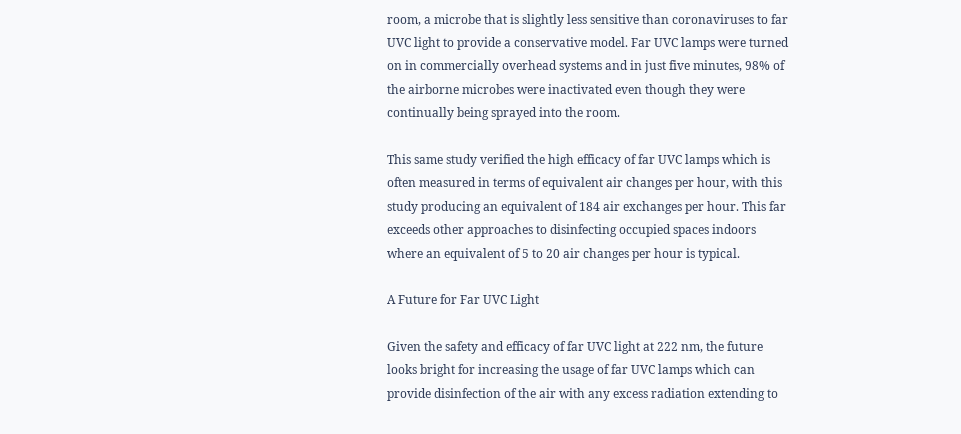room, a microbe that is slightly less sensitive than coronaviruses to far UVC light to provide a conservative model. Far UVC lamps were turned on in commercially overhead systems and in just five minutes, 98% of the airborne microbes were inactivated even though they were continually being sprayed into the room.

This same study verified the high efficacy of far UVC lamps which is often measured in terms of equivalent air changes per hour, with this study producing an equivalent of 184 air exchanges per hour. This far exceeds other approaches to disinfecting occupied spaces indoors where an equivalent of 5 to 20 air changes per hour is typical.

A Future for Far UVC Light

Given the safety and efficacy of far UVC light at 222 nm, the future looks bright for increasing the usage of far UVC lamps which can provide disinfection of the air with any excess radiation extending to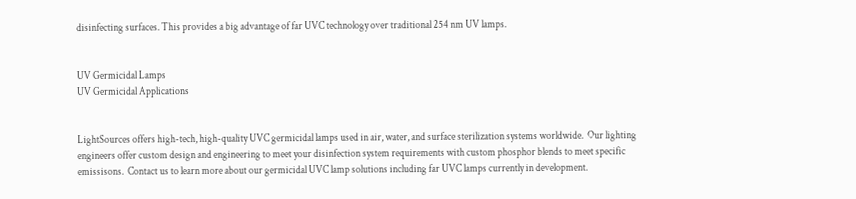disinfecting surfaces. This provides a big advantage of far UVC technology over traditional 254 nm UV lamps.


UV Germicidal Lamps
UV Germicidal Applications


LightSources offers high-tech, high-quality UVC germicidal lamps used in air, water, and surface sterilization systems worldwide.  Our lighting engineers offer custom design and engineering to meet your disinfection system requirements with custom phosphor blends to meet specific emissisons.  Contact us to learn more about our germicidal UVC lamp solutions including far UVC lamps currently in development.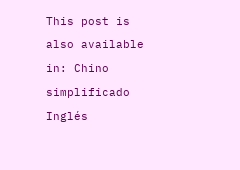This post is also available in: Chino simplificado Inglés